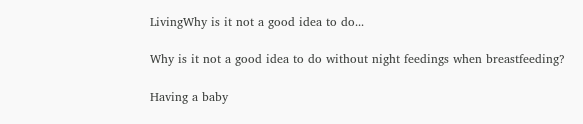LivingWhy is it not a good idea to do...

Why is it not a good idea to do without night feedings when breastfeeding?

Having a baby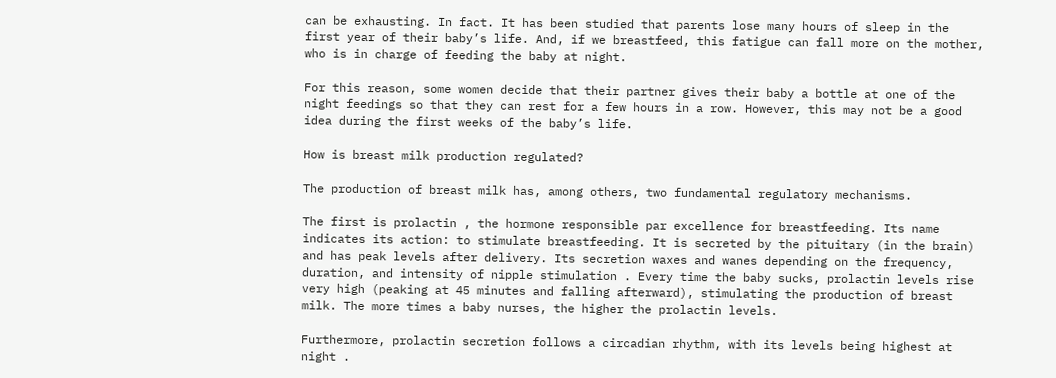can be exhausting. In fact. It has been studied that parents lose many hours of sleep in the first year of their baby’s life. And, if we breastfeed, this fatigue can fall more on the mother, who is in charge of feeding the baby at night.

For this reason, some women decide that their partner gives their baby a bottle at one of the night feedings so that they can rest for a few hours in a row. However, this may not be a good idea during the first weeks of the baby’s life.

How is breast milk production regulated?

The production of breast milk has, among others, two fundamental regulatory mechanisms.

The first is prolactin , the hormone responsible par excellence for breastfeeding. Its name indicates its action: to stimulate breastfeeding. It is secreted by the pituitary (in the brain) and has peak levels after delivery. Its secretion waxes and wanes depending on the frequency, duration, and intensity of nipple stimulation . Every time the baby sucks, prolactin levels rise very high (peaking at 45 minutes and falling afterward), stimulating the production of breast milk. The more times a baby nurses, the higher the prolactin levels.

Furthermore, prolactin secretion follows a circadian rhythm, with its levels being highest at night .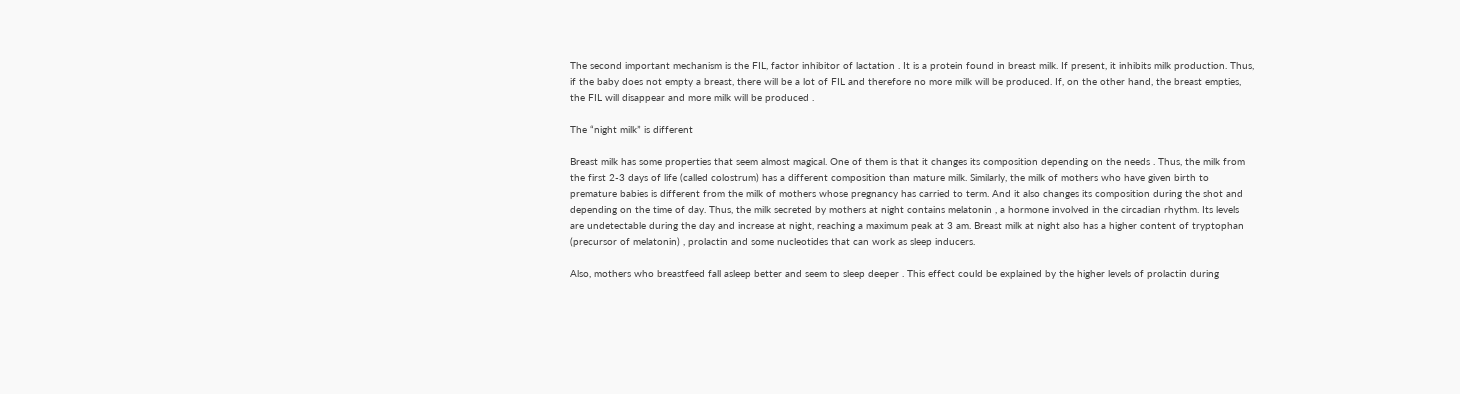The second important mechanism is the FIL, factor inhibitor of lactation . It is a protein found in breast milk. If present, it inhibits milk production. Thus, if the baby does not empty a breast, there will be a lot of FIL and therefore no more milk will be produced. If, on the other hand, the breast empties, the FIL will disappear and more milk will be produced .

The “night milk” is different

Breast milk has some properties that seem almost magical. One of them is that it changes its composition depending on the needs . Thus, the milk from the first 2-3 days of life (called colostrum) has a different composition than mature milk. Similarly, the milk of mothers who have given birth to premature babies is different from the milk of mothers whose pregnancy has carried to term. And it also changes its composition during the shot and depending on the time of day. Thus, the milk secreted by mothers at night contains melatonin , a hormone involved in the circadian rhythm. Its levels are undetectable during the day and increase at night, reaching a maximum peak at 3 am. Breast milk at night also has a higher content of tryptophan (precursor of melatonin) , prolactin and some nucleotides that can work as sleep inducers.

Also, mothers who breastfeed fall asleep better and seem to sleep deeper . This effect could be explained by the higher levels of prolactin during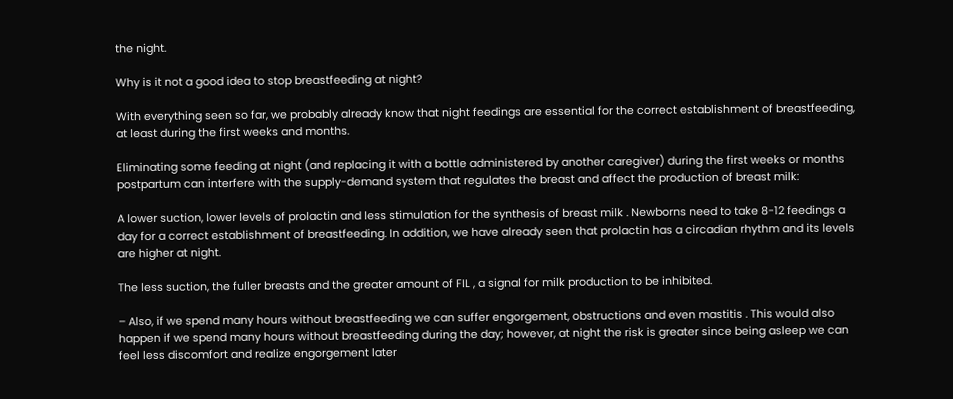the night.

Why is it not a good idea to stop breastfeeding at night?

With everything seen so far, we probably already know that night feedings are essential for the correct establishment of breastfeeding, at least during the first weeks and months.

Eliminating some feeding at night (and replacing it with a bottle administered by another caregiver) during the first weeks or months postpartum can interfere with the supply-demand system that regulates the breast and affect the production of breast milk:

A lower suction, lower levels of prolactin and less stimulation for the synthesis of breast milk . Newborns need to take 8-12 feedings a day for a correct establishment of breastfeeding. In addition, we have already seen that prolactin has a circadian rhythm and its levels are higher at night.

The less suction, the fuller breasts and the greater amount of FIL , a signal for milk production to be inhibited.

– Also, if we spend many hours without breastfeeding we can suffer engorgement, obstructions and even mastitis . This would also happen if we spend many hours without breastfeeding during the day; however, at night the risk is greater since being asleep we can feel less discomfort and realize engorgement later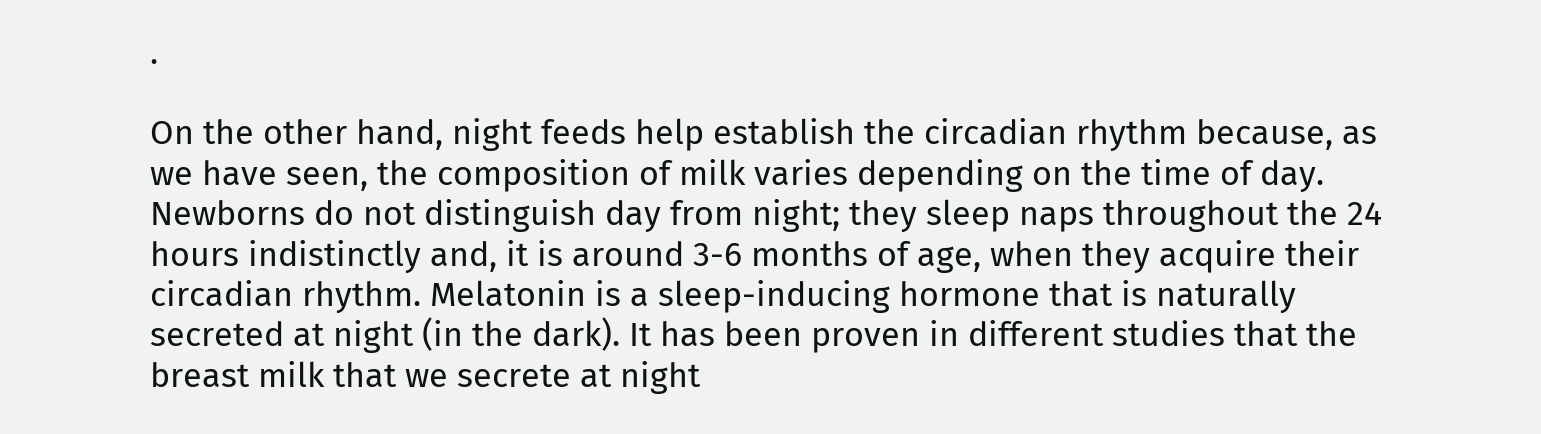.

On the other hand, night feeds help establish the circadian rhythm because, as we have seen, the composition of milk varies depending on the time of day. Newborns do not distinguish day from night; they sleep naps throughout the 24 hours indistinctly and, it is around 3-6 months of age, when they acquire their circadian rhythm. Melatonin is a sleep-inducing hormone that is naturally secreted at night (in the dark). It has been proven in different studies that the breast milk that we secrete at night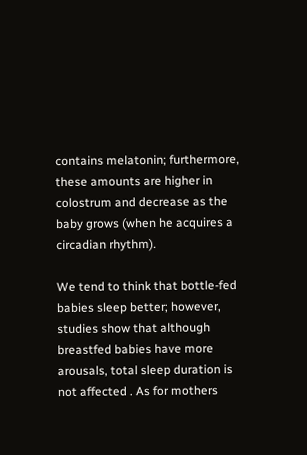contains melatonin; furthermore, these amounts are higher in colostrum and decrease as the baby grows (when he acquires a circadian rhythm).

We tend to think that bottle-fed babies sleep better; however, studies show that although breastfed babies have more arousals, total sleep duration is not affected . As for mothers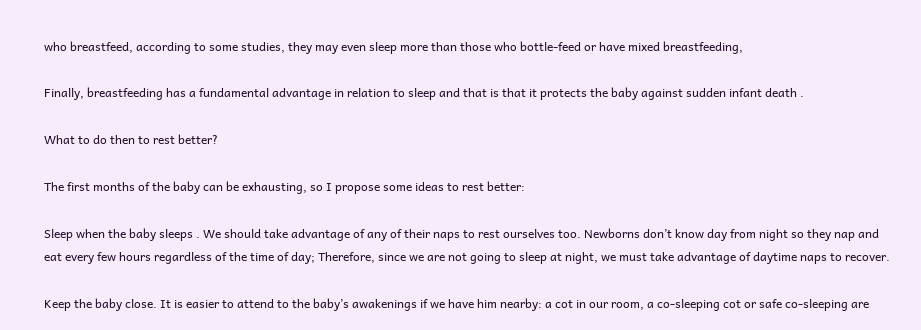who breastfeed, according to some studies, they may even sleep more than those who bottle-feed or have mixed breastfeeding,

Finally, breastfeeding has a fundamental advantage in relation to sleep and that is that it protects the baby against sudden infant death .

What to do then to rest better?

The first months of the baby can be exhausting, so I propose some ideas to rest better:

Sleep when the baby sleeps . We should take advantage of any of their naps to rest ourselves too. Newborns don’t know day from night so they nap and eat every few hours regardless of the time of day; Therefore, since we are not going to sleep at night, we must take advantage of daytime naps to recover.

Keep the baby close. It is easier to attend to the baby’s awakenings if we have him nearby: a cot in our room, a co-sleeping cot or safe co-sleeping are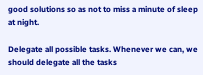good solutions so as not to miss a minute of sleep at night.

Delegate all possible tasks. Whenever we can, we should delegate all the tasks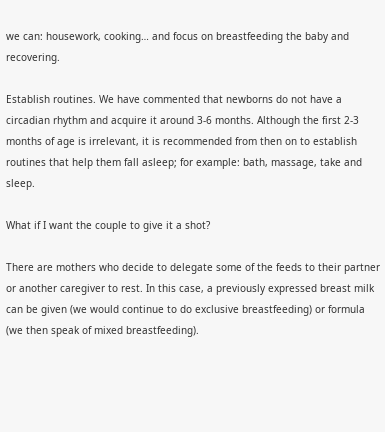we can: housework, cooking… and focus on breastfeeding the baby and recovering.

Establish routines. We have commented that newborns do not have a circadian rhythm and acquire it around 3-6 months. Although the first 2-3 months of age is irrelevant, it is recommended from then on to establish routines that help them fall asleep; for example: bath, massage, take and sleep.

What if I want the couple to give it a shot?

There are mothers who decide to delegate some of the feeds to their partner or another caregiver to rest. In this case, a previously expressed breast milk can be given (we would continue to do exclusive breastfeeding) or formula (we then speak of mixed breastfeeding).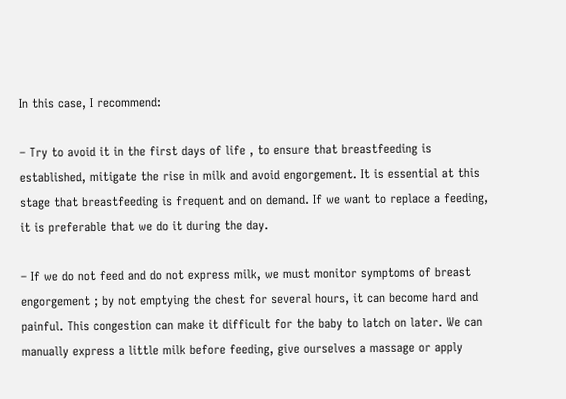In this case, I recommend:

– Try to avoid it in the first days of life , to ensure that breastfeeding is established, mitigate the rise in milk and avoid engorgement. It is essential at this stage that breastfeeding is frequent and on demand. If we want to replace a feeding, it is preferable that we do it during the day.

– If we do not feed and do not express milk, we must monitor symptoms of breast engorgement ; by not emptying the chest for several hours, it can become hard and painful. This congestion can make it difficult for the baby to latch on later. We can manually express a little milk before feeding, give ourselves a massage or apply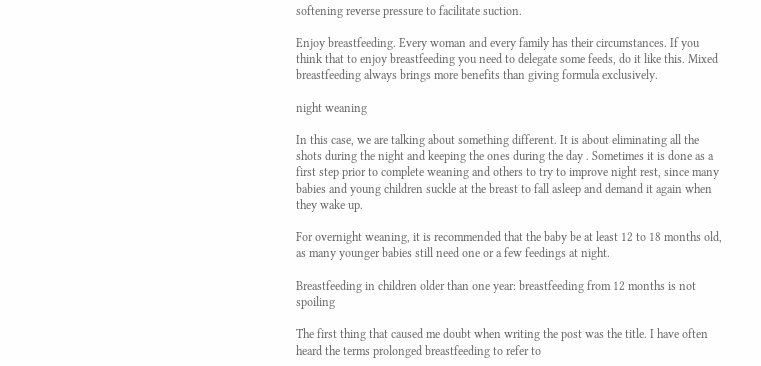softening reverse pressure to facilitate suction.

Enjoy breastfeeding. Every woman and every family has their circumstances. If you think that to enjoy breastfeeding you need to delegate some feeds, do it like this. Mixed breastfeeding always brings more benefits than giving formula exclusively.

night weaning

In this case, we are talking about something different. It is about eliminating all the shots during the night and keeping the ones during the day . Sometimes it is done as a first step prior to complete weaning and others to try to improve night rest, since many babies and young children suckle at the breast to fall asleep and demand it again when they wake up.

For overnight weaning, it is recommended that the baby be at least 12 to 18 months old, as many younger babies still need one or a few feedings at night.

Breastfeeding in children older than one year: breastfeeding from 12 months is not spoiling

The first thing that caused me doubt when writing the post was the title. I have often heard the terms prolonged breastfeeding to refer to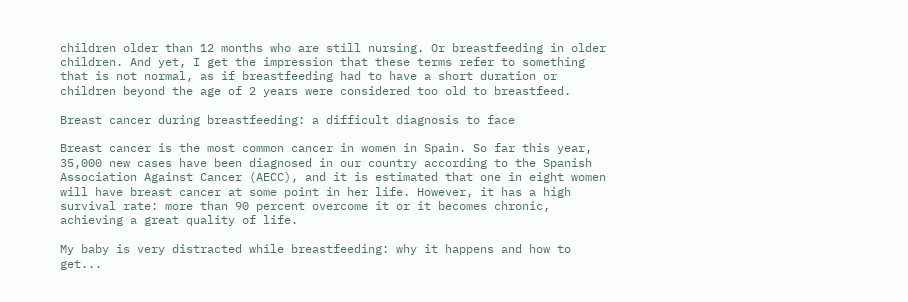children older than 12 months who are still nursing. Or breastfeeding in older children. And yet, I get the impression that these terms refer to something that is not normal, as if breastfeeding had to have a short duration or children beyond the age of 2 years were considered too old to breastfeed.

Breast cancer during breastfeeding: a difficult diagnosis to face

Breast cancer is the most common cancer in women in Spain. So far this year, 35,000 new cases have been diagnosed in our country according to the Spanish Association Against Cancer (AECC), and it is estimated that one in eight women will have breast cancer at some point in her life. However, it has a high survival rate: more than 90 percent overcome it or it becomes chronic, achieving a great quality of life.

My baby is very distracted while breastfeeding: why it happens and how to get...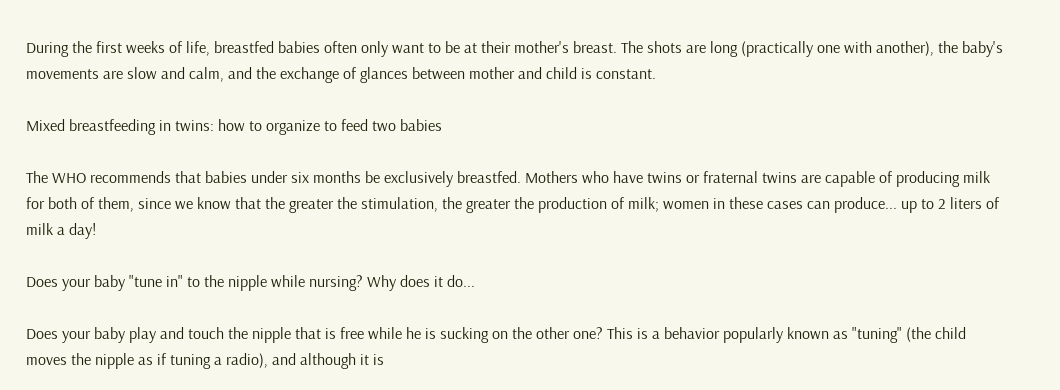During the first weeks of life, breastfed babies often only want to be at their mother's breast. The shots are long (practically one with another), the baby's movements are slow and calm, and the exchange of glances between mother and child is constant.

Mixed breastfeeding in twins: how to organize to feed two babies

The WHO recommends that babies under six months be exclusively breastfed. Mothers who have twins or fraternal twins are capable of producing milk for both of them, since we know that the greater the stimulation, the greater the production of milk; women in these cases can produce... up to 2 liters of milk a day!

Does your baby "tune in" to the nipple while nursing? Why does it do...

Does your baby play and touch the nipple that is free while he is sucking on the other one? This is a behavior popularly known as "tuning" (the child moves the nipple as if tuning a radio), and although it is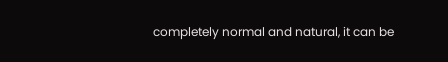completely normal and natural, it can be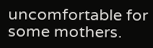uncomfortable for some mothers.